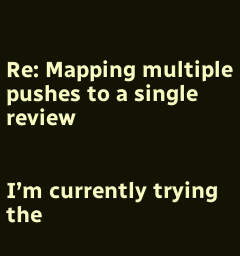Re: Mapping multiple pushes to a single review


I’m currently trying the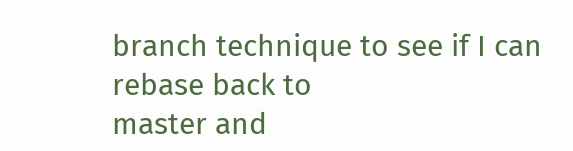branch technique to see if I can rebase back to
master and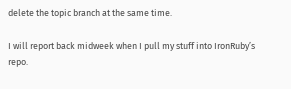delete the topic branch at the same time.

I will report back midweek when I pull my stuff into IronRuby’s repo.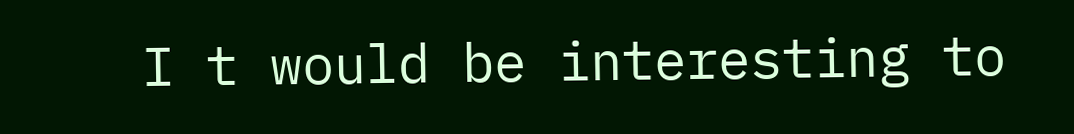I t would be interesting to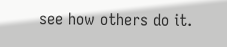see how others do it.